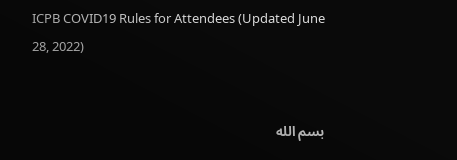ICPB COVID19 Rules for Attendees (Updated June 28, 2022)


بسم الله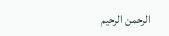الرحمن الرحيم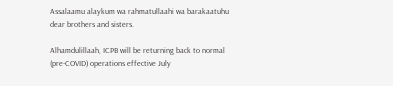Assalaamu alaykum wa rahmatullaahi wa barakaatuhu dear brothers and sisters.

Alhamdulillaah, ICPB will be returning back to normal (pre-COVID) operations effective July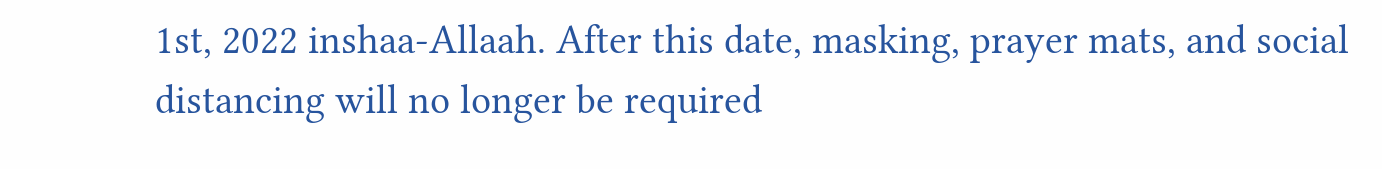1st, 2022 inshaa-Allaah. After this date, masking, prayer mats, and social distancing will no longer be required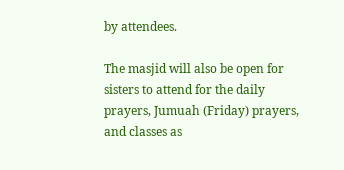by attendees.

The masjid will also be open for sisters to attend for the daily prayers, Jumuah (Friday) prayers, and classes as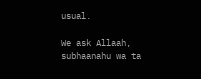usual.

We ask Allaah, subhaanahu wa ta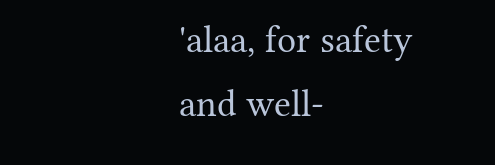'alaa, for safety and well-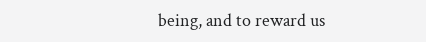being, and to reward us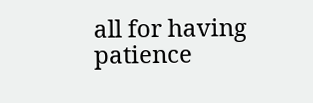all for having patience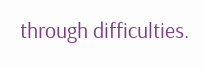through difficulties.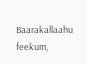Baarakallaahu feekum,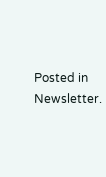Posted in Newsletter.